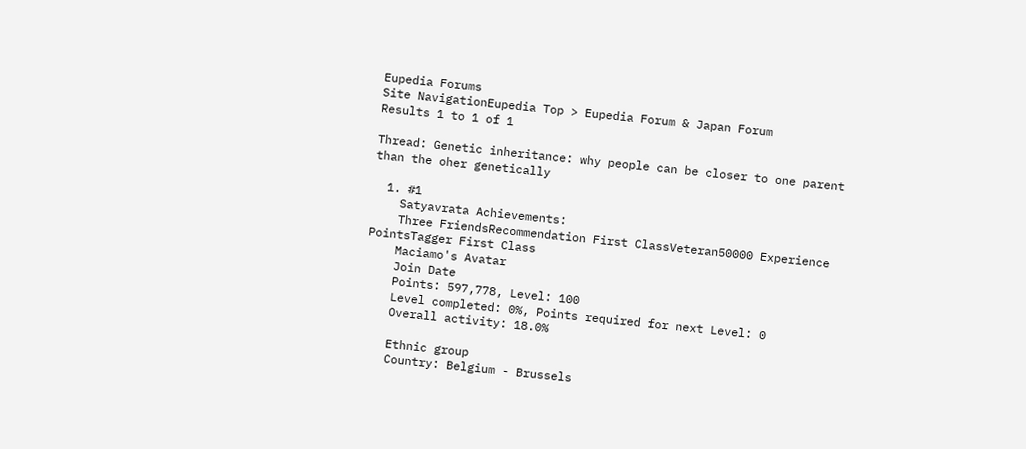Eupedia Forums
Site NavigationEupedia Top > Eupedia Forum & Japan Forum
Results 1 to 1 of 1

Thread: Genetic inheritance: why people can be closer to one parent than the oher genetically

  1. #1
    Satyavrata Achievements:
    Three FriendsRecommendation First ClassVeteran50000 Experience PointsTagger First Class
    Maciamo's Avatar
    Join Date
    Points: 597,778, Level: 100
    Level completed: 0%, Points required for next Level: 0
    Overall activity: 18.0%

    Ethnic group
    Country: Belgium - Brussels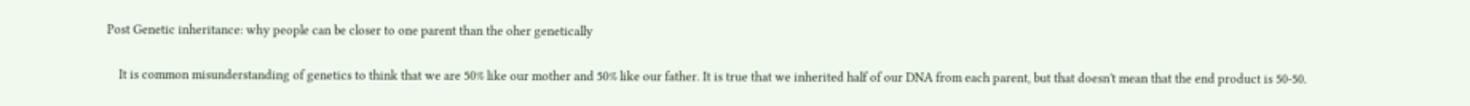Post Genetic inheritance: why people can be closer to one parent than the oher genetically

    It is common misunderstanding of genetics to think that we are 50% like our mother and 50% like our father. It is true that we inherited half of our DNA from each parent, but that doesn't mean that the end product is 50-50.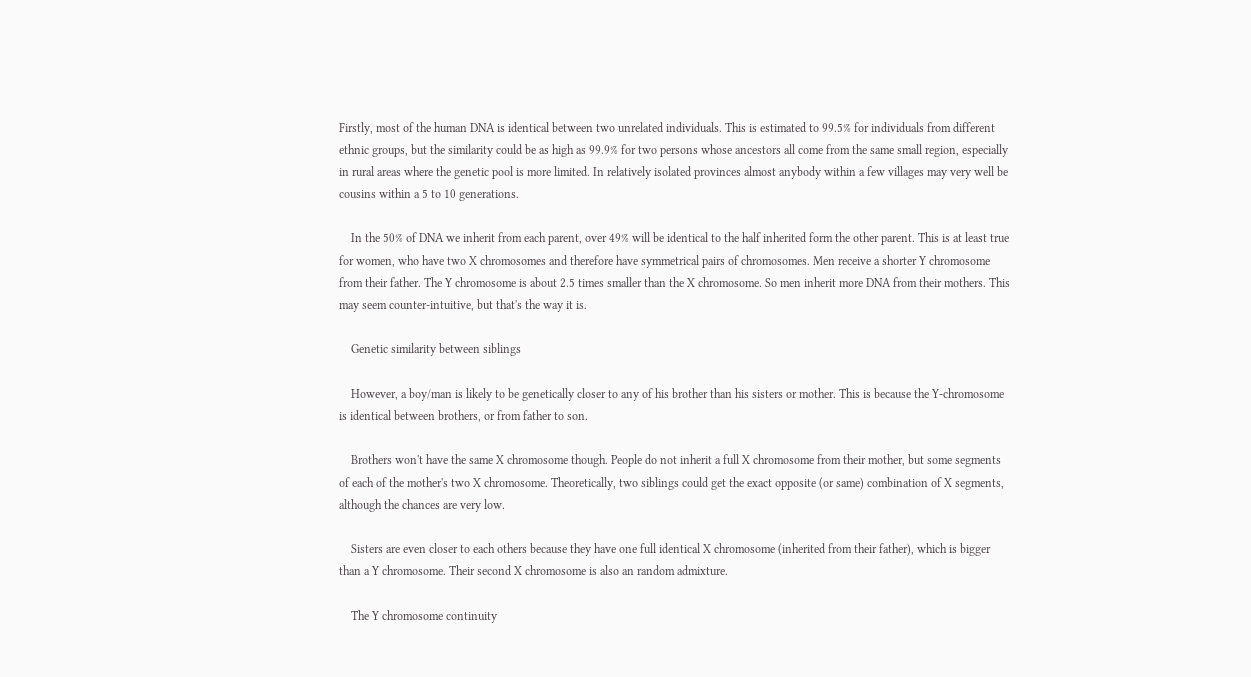Firstly, most of the human DNA is identical between two unrelated individuals. This is estimated to 99.5% for individuals from different ethnic groups, but the similarity could be as high as 99.9% for two persons whose ancestors all come from the same small region, especially in rural areas where the genetic pool is more limited. In relatively isolated provinces almost anybody within a few villages may very well be cousins within a 5 to 10 generations.

    In the 50% of DNA we inherit from each parent, over 49% will be identical to the half inherited form the other parent. This is at least true for women, who have two X chromosomes and therefore have symmetrical pairs of chromosomes. Men receive a shorter Y chromosome from their father. The Y chromosome is about 2.5 times smaller than the X chromosome. So men inherit more DNA from their mothers. This may seem counter-intuitive, but that's the way it is.

    Genetic similarity between siblings

    However, a boy/man is likely to be genetically closer to any of his brother than his sisters or mother. This is because the Y-chromosome is identical between brothers, or from father to son.

    Brothers won't have the same X chromosome though. People do not inherit a full X chromosome from their mother, but some segments of each of the mother's two X chromosome. Theoretically, two siblings could get the exact opposite (or same) combination of X segments, although the chances are very low.

    Sisters are even closer to each others because they have one full identical X chromosome (inherited from their father), which is bigger than a Y chromosome. Their second X chromosome is also an random admixture.

    The Y chromosome continuity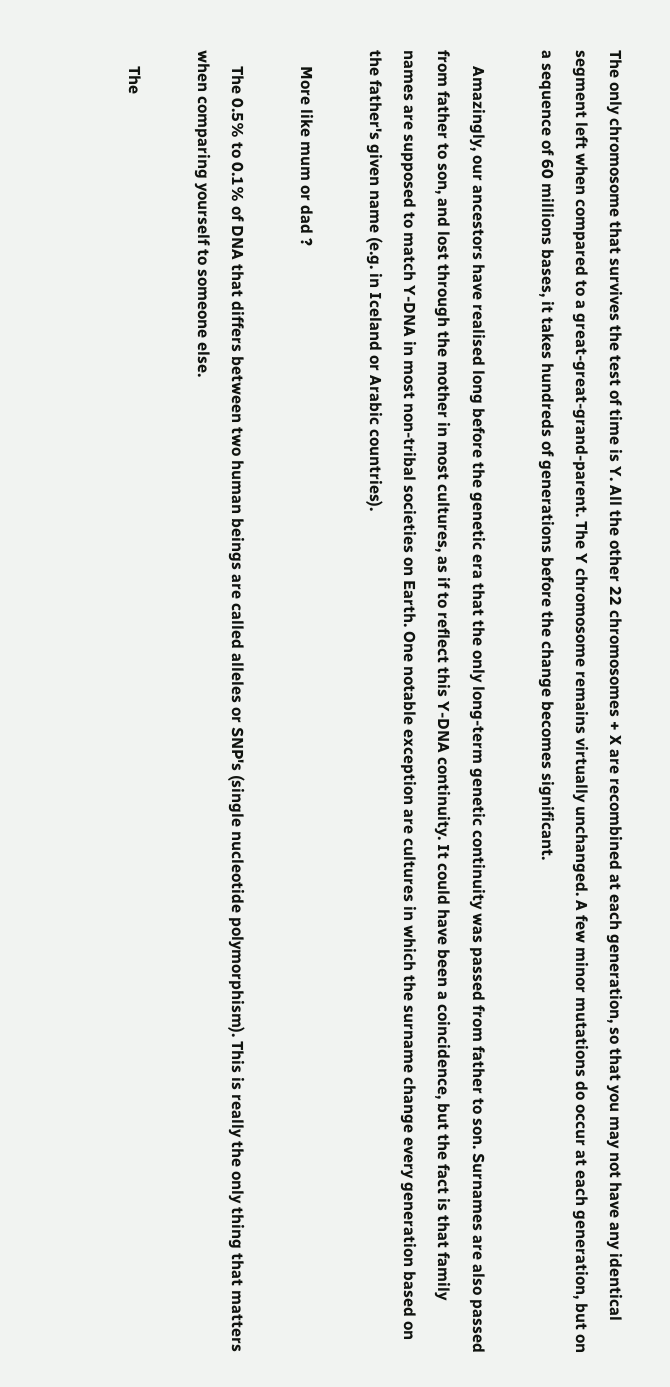The only chromosome that survives the test of time is Y. All the other 22 chromosomes + X are recombined at each generation, so that you may not have any identical segment left when compared to a great-great-grand-parent. The Y chromosome remains virtually unchanged. A few minor mutations do occur at each generation, but on a sequence of 60 millions bases, it takes hundreds of generations before the change becomes significant.

    Amazingly, our ancestors have realised long before the genetic era that the only long-term genetic continuity was passed from father to son. Surnames are also passed from father to son, and lost through the mother in most cultures, as if to reflect this Y-DNA continuity. It could have been a coincidence, but the fact is that family names are supposed to match Y-DNA in most non-tribal societies on Earth. One notable exception are cultures in which the surname change every generation based on the father's given name (e.g. in Iceland or Arabic countries).

    More like mum or dad ?

    The 0.5% to 0.1% of DNA that differs between two human beings are called alleles or SNP's (single nucleotide polymorphism). This is really the only thing that matters when comparing yourself to someone else.

    The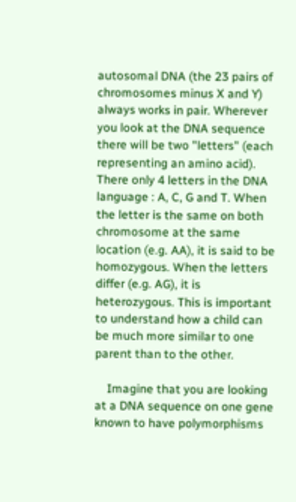autosomal DNA (the 23 pairs of chromosomes minus X and Y) always works in pair. Wherever you look at the DNA sequence there will be two "letters" (each representing an amino acid). There only 4 letters in the DNA language : A, C, G and T. When the letter is the same on both chromosome at the same location (e.g. AA), it is said to be homozygous. When the letters differ (e.g. AG), it is heterozygous. This is important to understand how a child can be much more similar to one parent than to the other.

    Imagine that you are looking at a DNA sequence on one gene known to have polymorphisms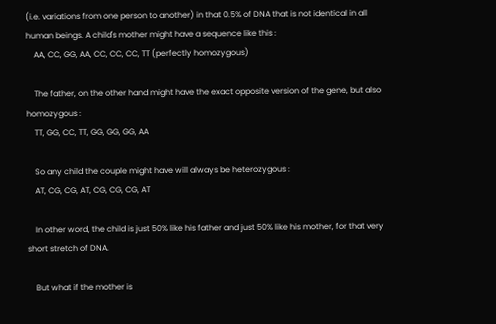(i.e. variations from one person to another) in that 0.5% of DNA that is not identical in all human beings. A child's mother might have a sequence like this :
    AA, CC, GG, AA, CC, CC, CC, TT (perfectly homozygous)

    The father, on the other hand might have the exact opposite version of the gene, but also homozygous :
    TT, GG, CC, TT, GG, GG, GG, AA

    So any child the couple might have will always be heterozygous :
    AT, CG, CG, AT, CG, CG, CG, AT

    In other word, the child is just 50% like his father and just 50% like his mother, for that very short stretch of DNA.

    But what if the mother is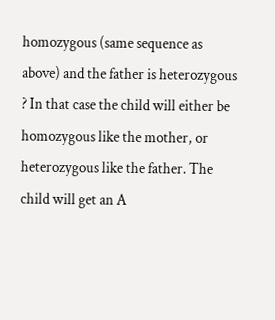homozygous (same sequence as above) and the father is heterozygous ? In that case the child will either be homozygous like the mother, or heterozygous like the father. The child will get an A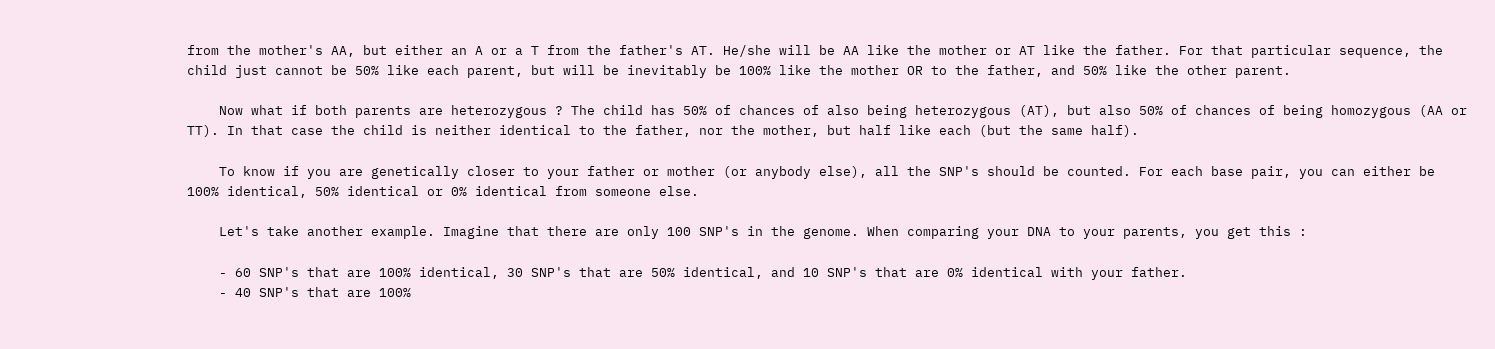from the mother's AA, but either an A or a T from the father's AT. He/she will be AA like the mother or AT like the father. For that particular sequence, the child just cannot be 50% like each parent, but will be inevitably be 100% like the mother OR to the father, and 50% like the other parent.

    Now what if both parents are heterozygous ? The child has 50% of chances of also being heterozygous (AT), but also 50% of chances of being homozygous (AA or TT). In that case the child is neither identical to the father, nor the mother, but half like each (but the same half).

    To know if you are genetically closer to your father or mother (or anybody else), all the SNP's should be counted. For each base pair, you can either be 100% identical, 50% identical or 0% identical from someone else.

    Let's take another example. Imagine that there are only 100 SNP's in the genome. When comparing your DNA to your parents, you get this :

    - 60 SNP's that are 100% identical, 30 SNP's that are 50% identical, and 10 SNP's that are 0% identical with your father.
    - 40 SNP's that are 100%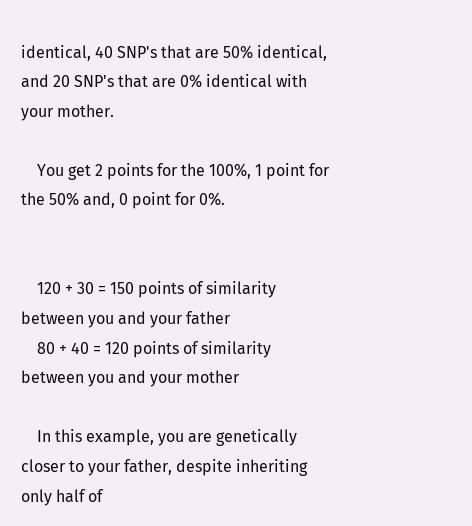identical, 40 SNP's that are 50% identical, and 20 SNP's that are 0% identical with your mother.

    You get 2 points for the 100%, 1 point for the 50% and, 0 point for 0%.


    120 + 30 = 150 points of similarity between you and your father
    80 + 40 = 120 points of similarity between you and your mother

    In this example, you are genetically closer to your father, despite inheriting only half of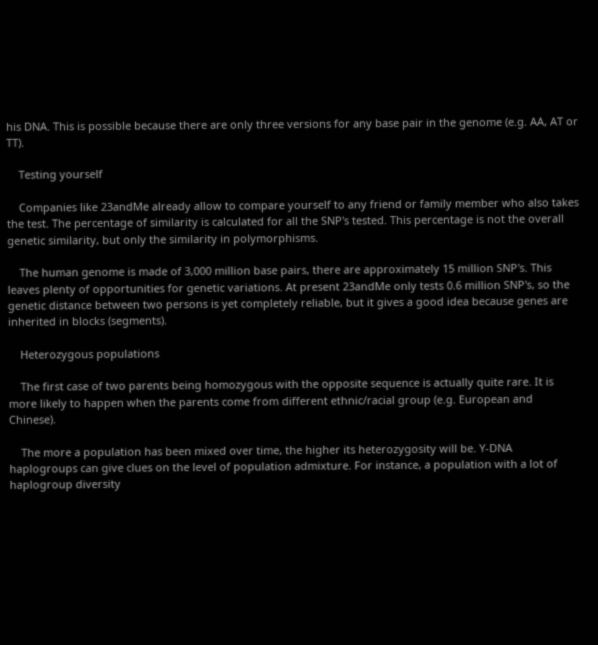his DNA. This is possible because there are only three versions for any base pair in the genome (e.g. AA, AT or TT).

    Testing yourself

    Companies like 23andMe already allow to compare yourself to any friend or family member who also takes the test. The percentage of similarity is calculated for all the SNP's tested. This percentage is not the overall genetic similarity, but only the similarity in polymorphisms.

    The human genome is made of 3,000 million base pairs, there are approximately 15 million SNP's. This leaves plenty of opportunities for genetic variations. At present 23andMe only tests 0.6 million SNP's, so the genetic distance between two persons is yet completely reliable, but it gives a good idea because genes are inherited in blocks (segments).

    Heterozygous populations

    The first case of two parents being homozygous with the opposite sequence is actually quite rare. It is more likely to happen when the parents come from different ethnic/racial group (e.g. European and Chinese).

    The more a population has been mixed over time, the higher its heterozygosity will be. Y-DNA haplogroups can give clues on the level of population admixture. For instance, a population with a lot of haplogroup diversity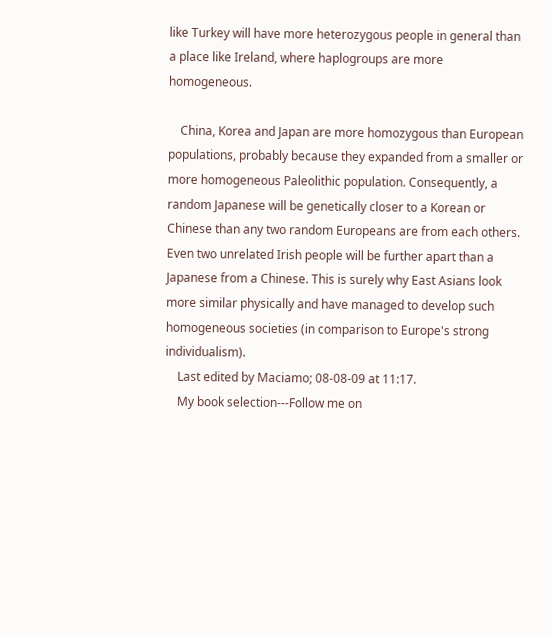like Turkey will have more heterozygous people in general than a place like Ireland, where haplogroups are more homogeneous.

    China, Korea and Japan are more homozygous than European populations, probably because they expanded from a smaller or more homogeneous Paleolithic population. Consequently, a random Japanese will be genetically closer to a Korean or Chinese than any two random Europeans are from each others. Even two unrelated Irish people will be further apart than a Japanese from a Chinese. This is surely why East Asians look more similar physically and have managed to develop such homogeneous societies (in comparison to Europe's strong individualism).
    Last edited by Maciamo; 08-08-09 at 11:17.
    My book selection---Follow me on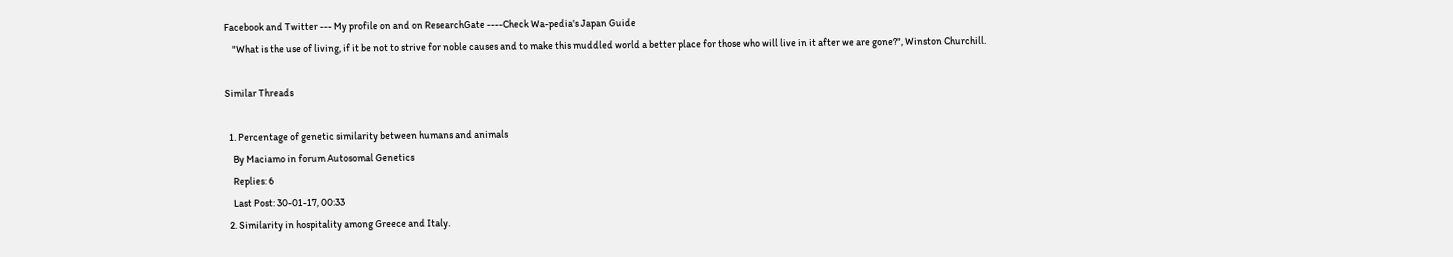Facebook and Twitter --- My profile on and on ResearchGate ----Check Wa-pedia's Japan Guide
    "What is the use of living, if it be not to strive for noble causes and to make this muddled world a better place for those who will live in it after we are gone?", Winston Churchill.

Similar Threads

  1. Percentage of genetic similarity between humans and animals
    By Maciamo in forum Autosomal Genetics
    Replies: 6
    Last Post: 30-01-17, 00:33
  2. Similarity in hospitality among Greece and Italy.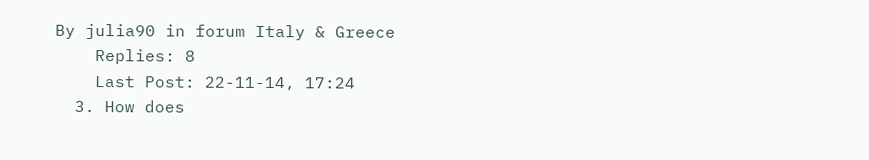By julia90 in forum Italy & Greece
    Replies: 8
    Last Post: 22-11-14, 17:24
  3. How does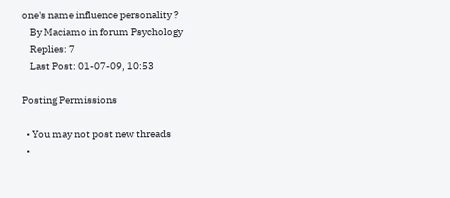one's name influence personality ?
    By Maciamo in forum Psychology
    Replies: 7
    Last Post: 01-07-09, 10:53

Posting Permissions

  • You may not post new threads
  •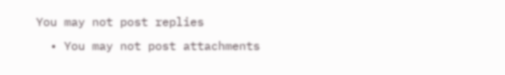You may not post replies
  • You may not post attachments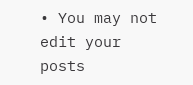• You may not edit your posts